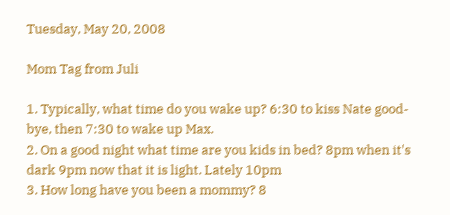Tuesday, May 20, 2008

Mom Tag from Juli

1. Typically, what time do you wake up? 6:30 to kiss Nate good-bye, then 7:30 to wake up Max.
2. On a good night what time are you kids in bed? 8pm when it's dark 9pm now that it is light. Lately 10pm
3. How long have you been a mommy? 8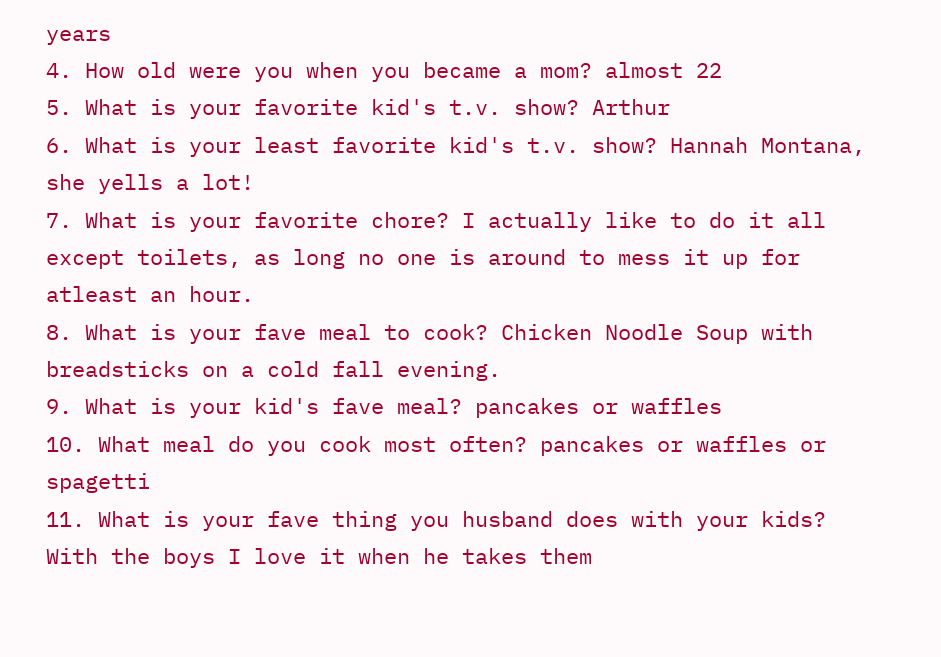years
4. How old were you when you became a mom? almost 22
5. What is your favorite kid's t.v. show? Arthur
6. What is your least favorite kid's t.v. show? Hannah Montana, she yells a lot!
7. What is your favorite chore? I actually like to do it all except toilets, as long no one is around to mess it up for atleast an hour.
8. What is your fave meal to cook? Chicken Noodle Soup with breadsticks on a cold fall evening.
9. What is your kid's fave meal? pancakes or waffles
10. What meal do you cook most often? pancakes or waffles or spagetti
11. What is your fave thing you husband does with your kids? With the boys I love it when he takes them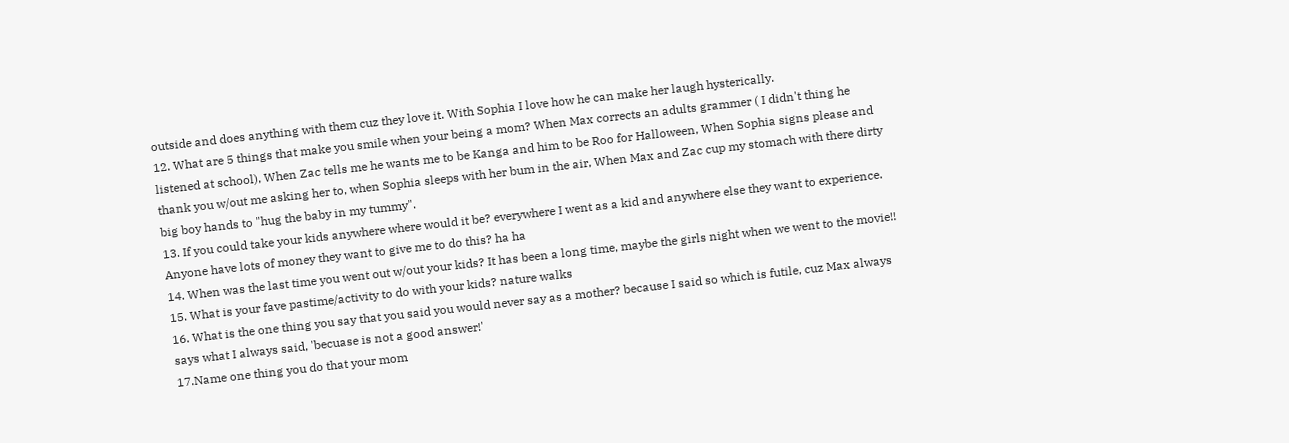outside and does anything with them cuz they love it. With Sophia I love how he can make her laugh hysterically.
12. What are 5 things that make you smile when your being a mom? When Max corrects an adults grammer ( I didn't thing he listened at school), When Zac tells me he wants me to be Kanga and him to be Roo for Halloween, When Sophia signs please and thank you w/out me asking her to, when Sophia sleeps with her bum in the air, When Max and Zac cup my stomach with there dirty big boy hands to "hug the baby in my tummy".
13. If you could take your kids anywhere where would it be? everywhere I went as a kid and anywhere else they want to experience. Anyone have lots of money they want to give me to do this? ha ha
14. When was the last time you went out w/out your kids? It has been a long time, maybe the girls night when we went to the movie!!
15. What is your fave pastime/activity to do with your kids? nature walks
16. What is the one thing you say that you said you would never say as a mother? because I said so which is futile, cuz Max always says what I always said, 'becuase is not a good answer!'
17.Name one thing you do that your mom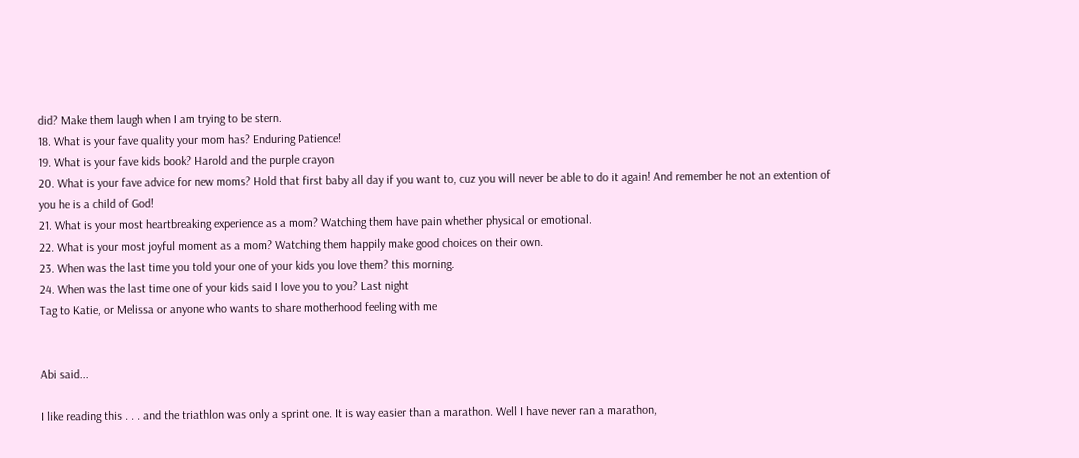did? Make them laugh when I am trying to be stern.
18. What is your fave quality your mom has? Enduring Patience!
19. What is your fave kids book? Harold and the purple crayon
20. What is your fave advice for new moms? Hold that first baby all day if you want to, cuz you will never be able to do it again! And remember he not an extention of you he is a child of God!
21. What is your most heartbreaking experience as a mom? Watching them have pain whether physical or emotional.
22. What is your most joyful moment as a mom? Watching them happily make good choices on their own.
23. When was the last time you told your one of your kids you love them? this morning.
24. When was the last time one of your kids said I love you to you? Last night
Tag to Katie, or Melissa or anyone who wants to share motherhood feeling with me


Abi said...

I like reading this . . . and the triathlon was only a sprint one. It is way easier than a marathon. Well I have never ran a marathon,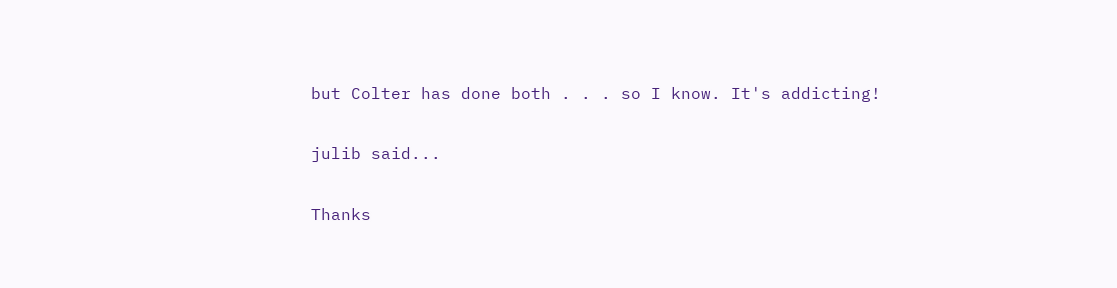but Colter has done both . . . so I know. It's addicting!

julib said...

Thanks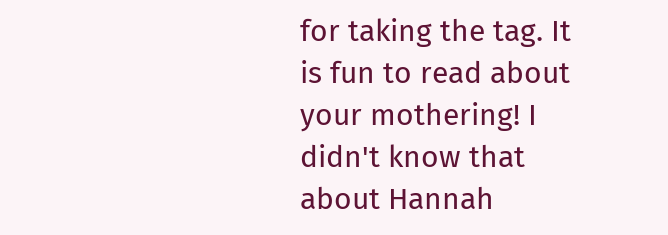for taking the tag. It is fun to read about your mothering! I didn't know that about Hannah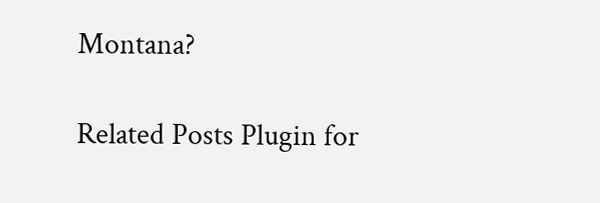Montana?

Related Posts Plugin for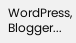WordPress, Blogger...